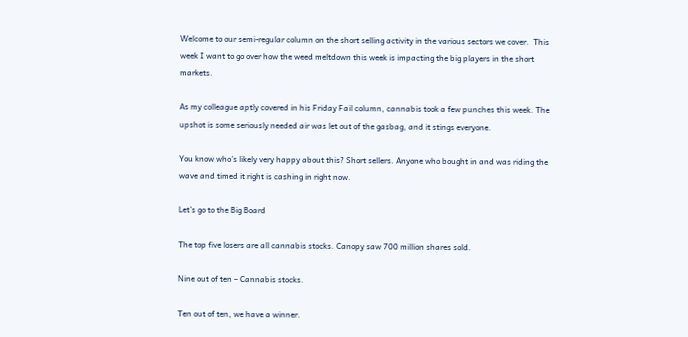Welcome to our semi-regular column on the short selling activity in the various sectors we cover.  This week I want to go over how the weed meltdown this week is impacting the big players in the short markets.

As my colleague aptly covered in his Friday Fail column, cannabis took a few punches this week. The upshot is some seriously needed air was let out of the gasbag, and it stings everyone.

You know who’s likely very happy about this? Short sellers. Anyone who bought in and was riding the wave and timed it right is cashing in right now.

Let’s go to the Big Board

The top five losers are all cannabis stocks. Canopy saw 700 million shares sold.

Nine out of ten – Cannabis stocks.

Ten out of ten, we have a winner.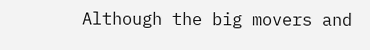Although the big movers and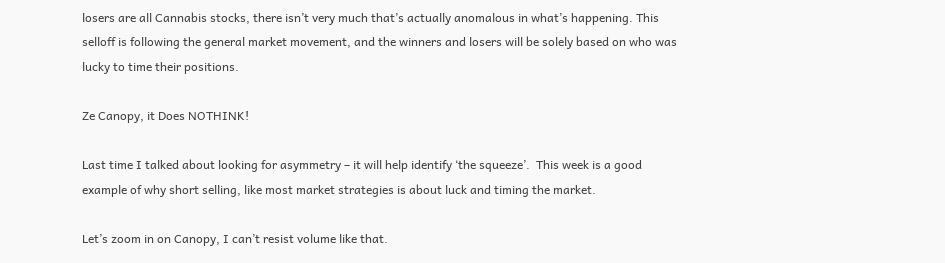losers are all Cannabis stocks, there isn’t very much that’s actually anomalous in what’s happening. This selloff is following the general market movement, and the winners and losers will be solely based on who was lucky to time their positions.

Ze Canopy, it Does NOTHINK!

Last time I talked about looking for asymmetry – it will help identify ‘the squeeze’.  This week is a good example of why short selling, like most market strategies is about luck and timing the market.

Let’s zoom in on Canopy, I can’t resist volume like that.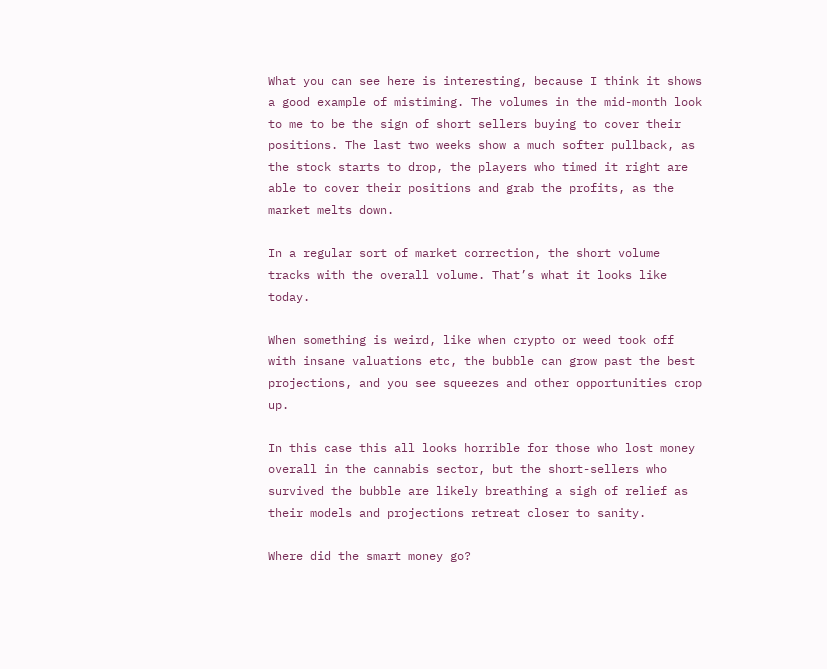What you can see here is interesting, because I think it shows a good example of mistiming. The volumes in the mid-month look to me to be the sign of short sellers buying to cover their positions. The last two weeks show a much softer pullback, as the stock starts to drop, the players who timed it right are able to cover their positions and grab the profits, as the market melts down.

In a regular sort of market correction, the short volume tracks with the overall volume. That’s what it looks like today.

When something is weird, like when crypto or weed took off with insane valuations etc, the bubble can grow past the best projections, and you see squeezes and other opportunities crop up.

In this case this all looks horrible for those who lost money overall in the cannabis sector, but the short-sellers who survived the bubble are likely breathing a sigh of relief as their models and projections retreat closer to sanity.

Where did the smart money go?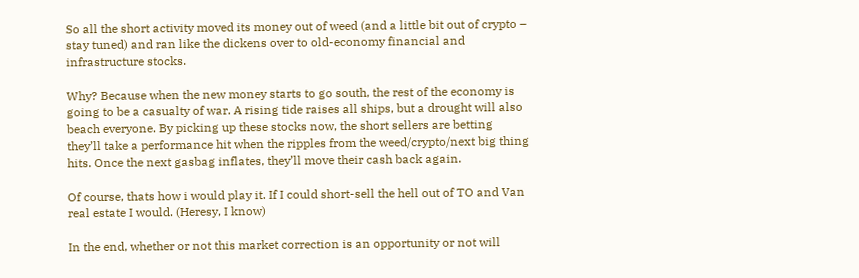So all the short activity moved its money out of weed (and a little bit out of crypto – stay tuned) and ran like the dickens over to old-economy financial and infrastructure stocks.

Why? Because when the new money starts to go south, the rest of the economy is going to be a casualty of war. A rising tide raises all ships, but a drought will also beach everyone. By picking up these stocks now, the short sellers are betting they’ll take a performance hit when the ripples from the weed/crypto/next big thing hits. Once the next gasbag inflates, they’ll move their cash back again.

Of course, thats how i would play it. If I could short-sell the hell out of TO and Van real estate I would. (Heresy, I know)

In the end, whether or not this market correction is an opportunity or not will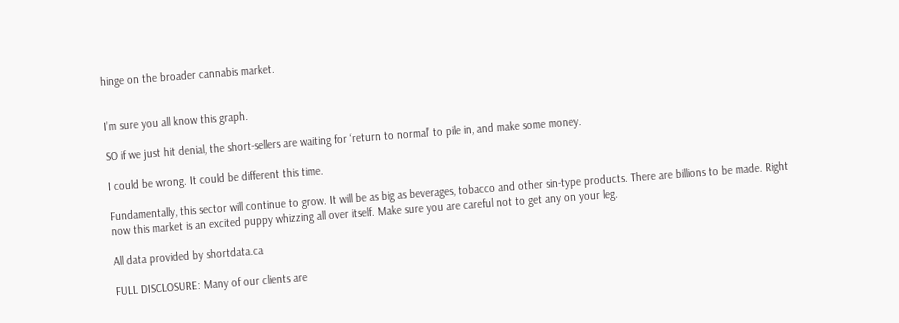hinge on the broader cannabis market.


I’m sure you all know this graph.

SO if we just hit denial, the short-sellers are waiting for ‘return to normal’ to pile in, and make some money.

I could be wrong. It could be different this time.

Fundamentally, this sector will continue to grow. It will be as big as beverages, tobacco and other sin-type products. There are billions to be made. Right now this market is an excited puppy whizzing all over itself. Make sure you are careful not to get any on your leg.

All data provided by shortdata.ca

FULL DISCLOSURE: Many of our clients are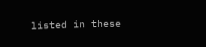listed in these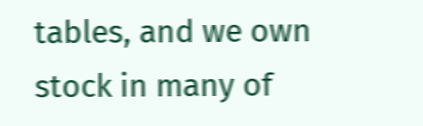tables, and we own stock in many of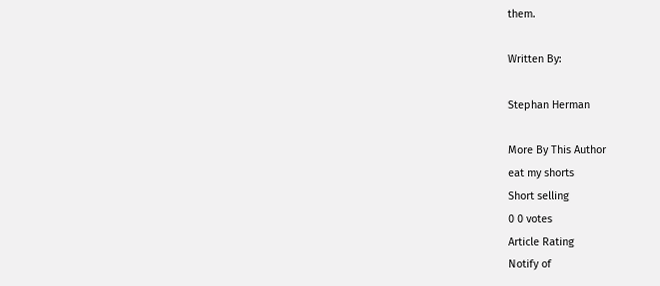them.

Written By:

Stephan Herman

More By This Author
eat my shorts
Short selling
0 0 votes
Article Rating
Notify of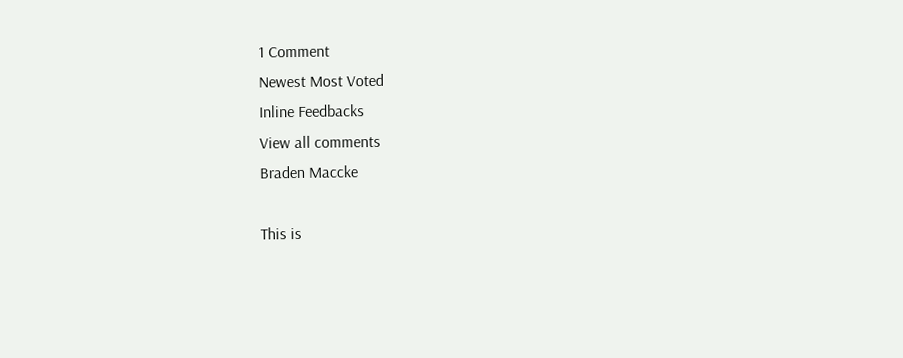1 Comment
Newest Most Voted
Inline Feedbacks
View all comments
Braden Maccke

This is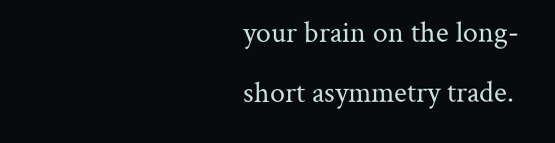your brain on the long-short asymmetry trade.